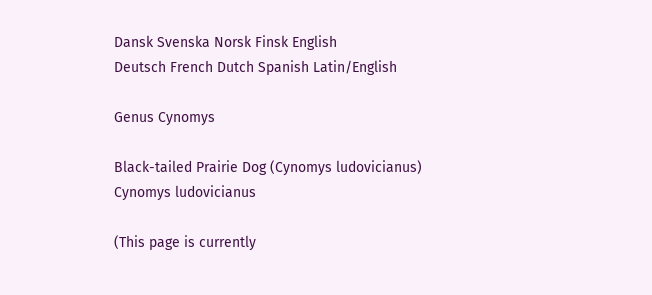Dansk Svenska Norsk Finsk English
Deutsch French Dutch Spanish Latin/English

Genus Cynomys

Black-tailed Prairie Dog (Cynomys ludovicianus)
Cynomys ludovicianus

(This page is currently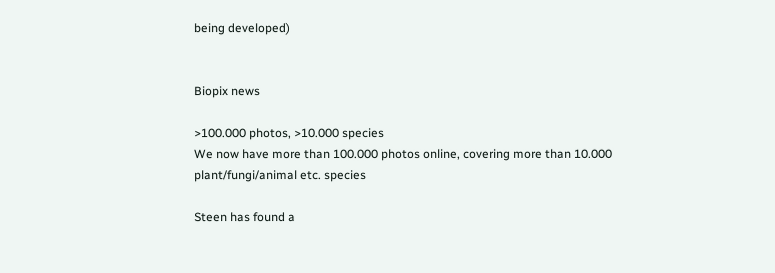being developed)


Biopix news

>100.000 photos, >10.000 species
We now have more than 100.000 photos online, covering more than 10.000 plant/fungi/animal etc. species

Steen has found a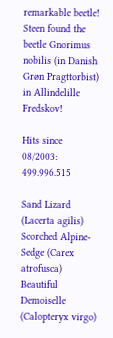remarkable beetle!
Steen found the beetle Gnorimus nobilis (in Danish Grøn Pragttorbist) in Allindelille Fredskov!

Hits since 08/2003: 499.996.515

Sand Lizard (Lacerta agilis) Scorched Alpine-Sedge (Carex atrofusca) Beautiful Demoiselle (Calopteryx virgo)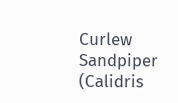Curlew Sandpiper (Calidris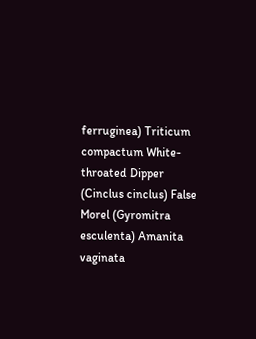ferruginea) Triticum compactum White-throated Dipper (Cinclus cinclus) False Morel (Gyromitra esculenta) Amanita vaginata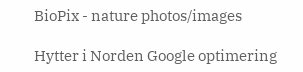BioPix - nature photos/images

Hytter i Norden Google optimering